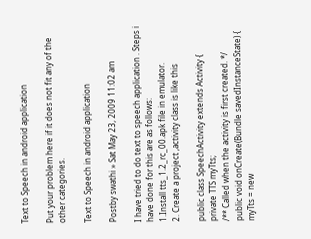Text to Speech in android application

Put your problem here if it does not fit any of the other categories.

Text to Speech in android application

Postby swathi » Sat May 23, 2009 11:02 am

I have tried to do text to speech application . Steps i have done for this are as follows:
1.Install tts_1.2_rc_00.apk file in emulator.
2. Create a project ,activity class is like this

public class SpeechActivity extends Activity {
private TTS myTts;
/** Called when the activity is first created. */
public void onCreate(Bundle savedInstanceState) {
myTts = new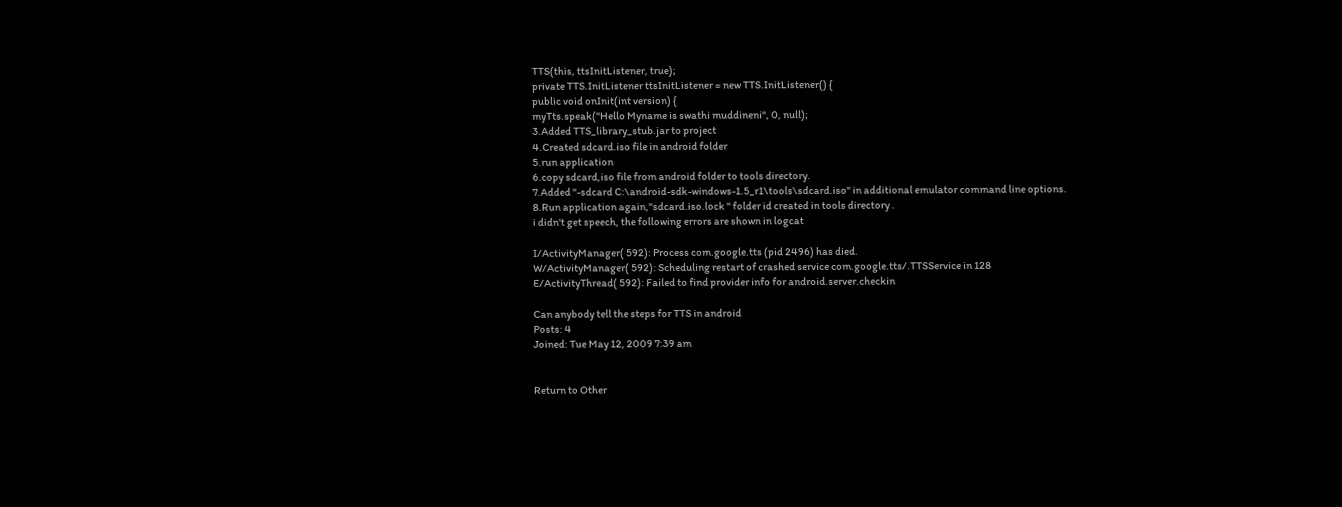TTS(this, ttsInitListener, true);
private TTS.InitListener ttsInitListener = new TTS.InitListener() {
public void onInit(int version) {
myTts.speak("Hello Myname is swathi muddineni", 0, null);
3.Added TTS_library_stub.jar to project
4.Created sdcard.iso file in android folder
5.run application
6.copy sdcard,iso file from android folder to tools directory.
7.Added "-sdcard C:\android-sdk-windows-1.5_r1\tools\sdcard.iso" in additional emulator command line options.
8.Run application again,"sdcard.iso.lock " folder id created in tools directory .
i didn't get speech, the following errors are shown in logcat

I/ActivityManager( 592): Process com.google.tts (pid 2496) has died.
W/ActivityManager( 592): Scheduling restart of crashed service com.google.tts/.TTSService in 128
E/ActivityThread( 592): Failed to find provider info for android.server.checkin

Can anybody tell the steps for TTS in android
Posts: 4
Joined: Tue May 12, 2009 7:39 am


Return to Other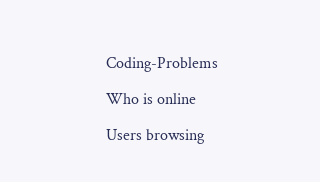Coding-Problems

Who is online

Users browsing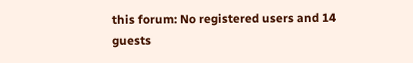this forum: No registered users and 14 guests